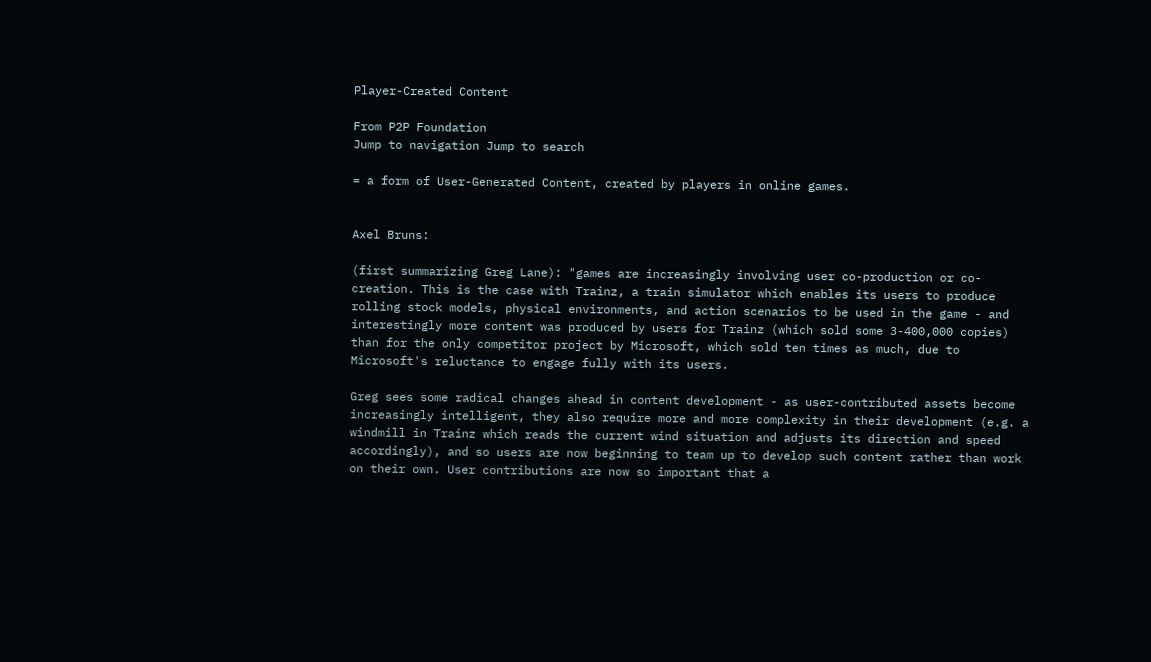Player-Created Content

From P2P Foundation
Jump to navigation Jump to search

= a form of User-Generated Content, created by players in online games.


Axel Bruns:

(first summarizing Greg Lane): "games are increasingly involving user co-production or co-creation. This is the case with Trainz, a train simulator which enables its users to produce rolling stock models, physical environments, and action scenarios to be used in the game - and interestingly more content was produced by users for Trainz (which sold some 3-400,000 copies) than for the only competitor project by Microsoft, which sold ten times as much, due to Microsoft's reluctance to engage fully with its users.

Greg sees some radical changes ahead in content development - as user-contributed assets become increasingly intelligent, they also require more and more complexity in their development (e.g. a windmill in Trainz which reads the current wind situation and adjusts its direction and speed accordingly), and so users are now beginning to team up to develop such content rather than work on their own. User contributions are now so important that a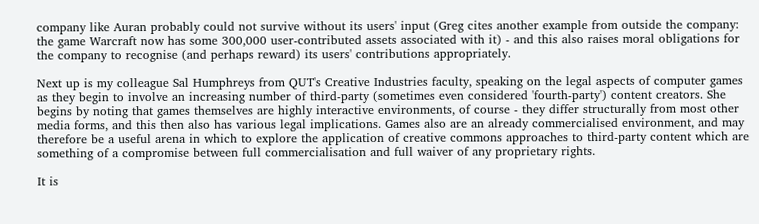company like Auran probably could not survive without its users' input (Greg cites another example from outside the company: the game Warcraft now has some 300,000 user-contributed assets associated with it) - and this also raises moral obligations for the company to recognise (and perhaps reward) its users' contributions appropriately.

Next up is my colleague Sal Humphreys from QUT's Creative Industries faculty, speaking on the legal aspects of computer games as they begin to involve an increasing number of third-party (sometimes even considered 'fourth-party') content creators. She begins by noting that games themselves are highly interactive environments, of course - they differ structurally from most other media forms, and this then also has various legal implications. Games also are an already commercialised environment, and may therefore be a useful arena in which to explore the application of creative commons approaches to third-party content which are something of a compromise between full commercialisation and full waiver of any proprietary rights.

It is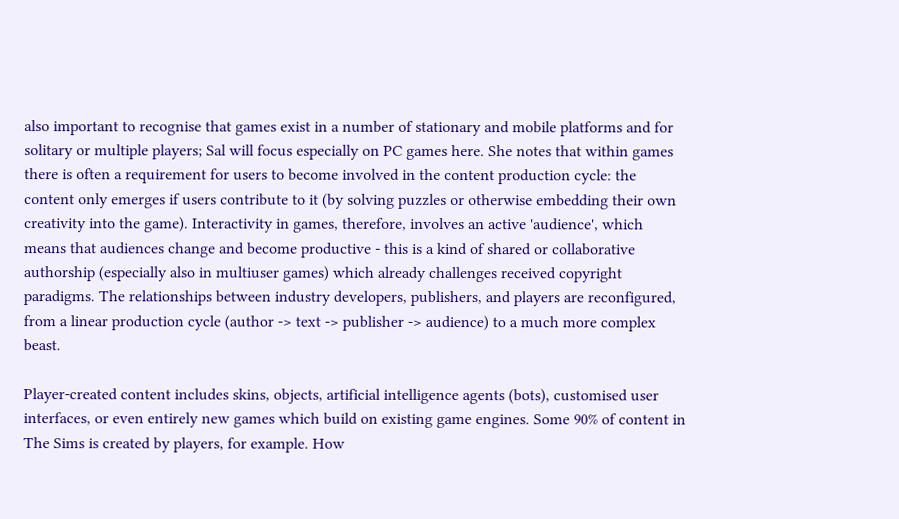also important to recognise that games exist in a number of stationary and mobile platforms and for solitary or multiple players; Sal will focus especially on PC games here. She notes that within games there is often a requirement for users to become involved in the content production cycle: the content only emerges if users contribute to it (by solving puzzles or otherwise embedding their own creativity into the game). Interactivity in games, therefore, involves an active 'audience', which means that audiences change and become productive - this is a kind of shared or collaborative authorship (especially also in multiuser games) which already challenges received copyright paradigms. The relationships between industry developers, publishers, and players are reconfigured, from a linear production cycle (author -> text -> publisher -> audience) to a much more complex beast.

Player-created content includes skins, objects, artificial intelligence agents (bots), customised user interfaces, or even entirely new games which build on existing game engines. Some 90% of content in The Sims is created by players, for example. How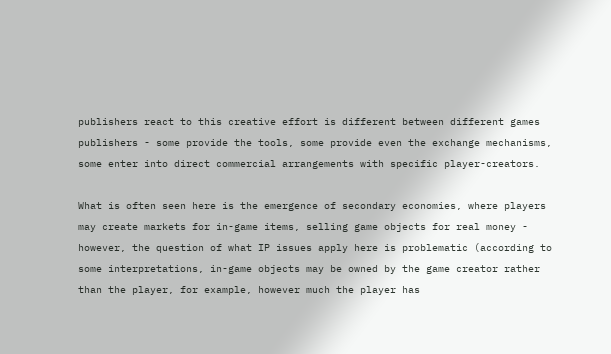publishers react to this creative effort is different between different games publishers - some provide the tools, some provide even the exchange mechanisms, some enter into direct commercial arrangements with specific player-creators.

What is often seen here is the emergence of secondary economies, where players may create markets for in-game items, selling game objects for real money - however, the question of what IP issues apply here is problematic (according to some interpretations, in-game objects may be owned by the game creator rather than the player, for example, however much the player has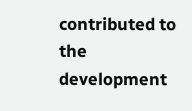contributed to the development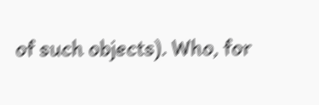of such objects). Who, for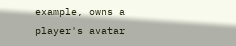example, owns a player's avatar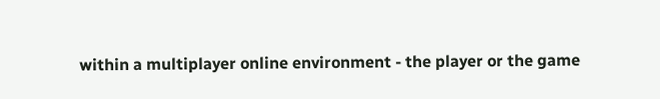within a multiplayer online environment - the player or the game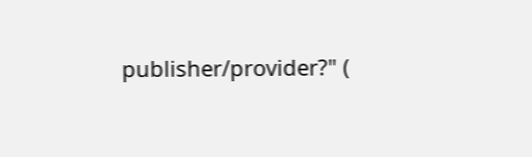publisher/provider?" (